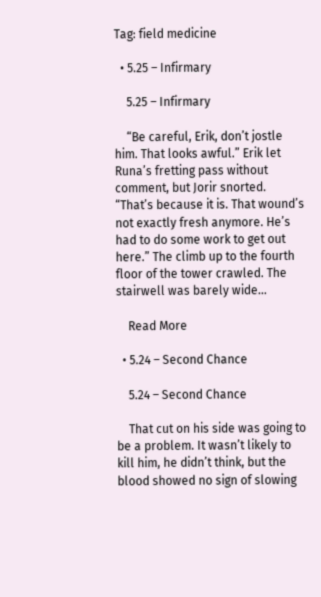Tag: field medicine

  • 5.25 – Infirmary

    5.25 – Infirmary

    “Be careful, Erik, don’t jostle him. That looks awful.” Erik let Runa’s fretting pass without comment, but Jorir snorted. “That’s because it is. That wound’s not exactly fresh anymore. He’s had to do some work to get out here.” The climb up to the fourth floor of the tower crawled. The stairwell was barely wide…

    Read More

  • 5.24 – Second Chance

    5.24 – Second Chance

    That cut on his side was going to be a problem. It wasn’t likely to kill him, he didn’t think, but the blood showed no sign of slowing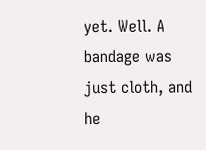yet. Well. A bandage was just cloth, and he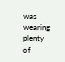was wearing plenty of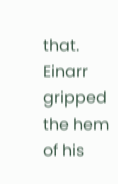that. Einarr gripped the hem of his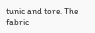tunic and tore. The fabric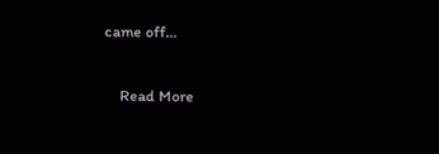came off…

    Read More